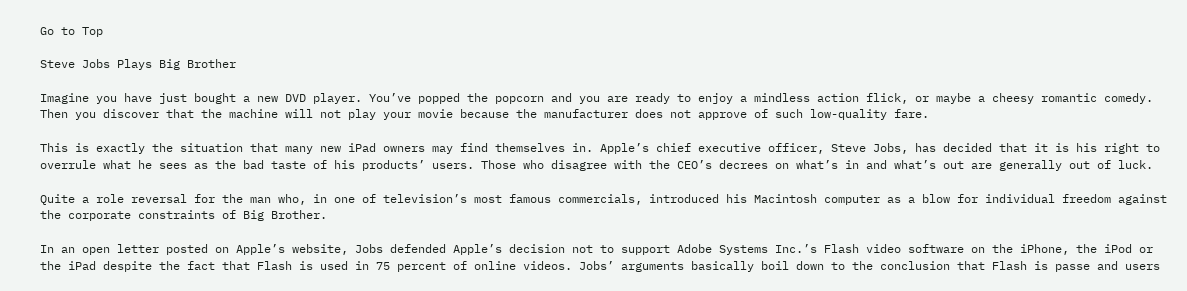Go to Top

Steve Jobs Plays Big Brother

Imagine you have just bought a new DVD player. You’ve popped the popcorn and you are ready to enjoy a mindless action flick, or maybe a cheesy romantic comedy. Then you discover that the machine will not play your movie because the manufacturer does not approve of such low-quality fare.

This is exactly the situation that many new iPad owners may find themselves in. Apple’s chief executive officer, Steve Jobs, has decided that it is his right to overrule what he sees as the bad taste of his products’ users. Those who disagree with the CEO’s decrees on what’s in and what’s out are generally out of luck.

Quite a role reversal for the man who, in one of television’s most famous commercials, introduced his Macintosh computer as a blow for individual freedom against the corporate constraints of Big Brother.

In an open letter posted on Apple’s website, Jobs defended Apple’s decision not to support Adobe Systems Inc.’s Flash video software on the iPhone, the iPod or the iPad despite the fact that Flash is used in 75 percent of online videos. Jobs’ arguments basically boil down to the conclusion that Flash is passe and users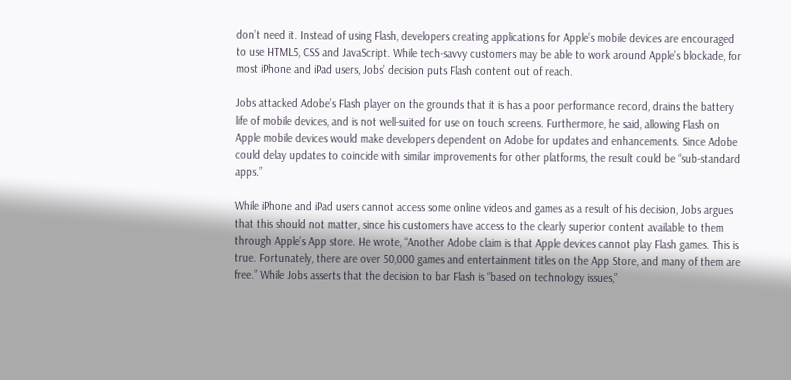don’t need it. Instead of using Flash, developers creating applications for Apple’s mobile devices are encouraged to use HTML5, CSS and JavaScript. While tech-savvy customers may be able to work around Apple’s blockade, for most iPhone and iPad users, Jobs’ decision puts Flash content out of reach.

Jobs attacked Adobe’s Flash player on the grounds that it is has a poor performance record, drains the battery life of mobile devices, and is not well-suited for use on touch screens. Furthermore, he said, allowing Flash on Apple mobile devices would make developers dependent on Adobe for updates and enhancements. Since Adobe could delay updates to coincide with similar improvements for other platforms, the result could be “sub-standard apps.”

While iPhone and iPad users cannot access some online videos and games as a result of his decision, Jobs argues that this should not matter, since his customers have access to the clearly superior content available to them through Apple’s App store. He wrote, “Another Adobe claim is that Apple devices cannot play Flash games. This is true. Fortunately, there are over 50,000 games and entertainment titles on the App Store, and many of them are free.” While Jobs asserts that the decision to bar Flash is “based on technology issues,”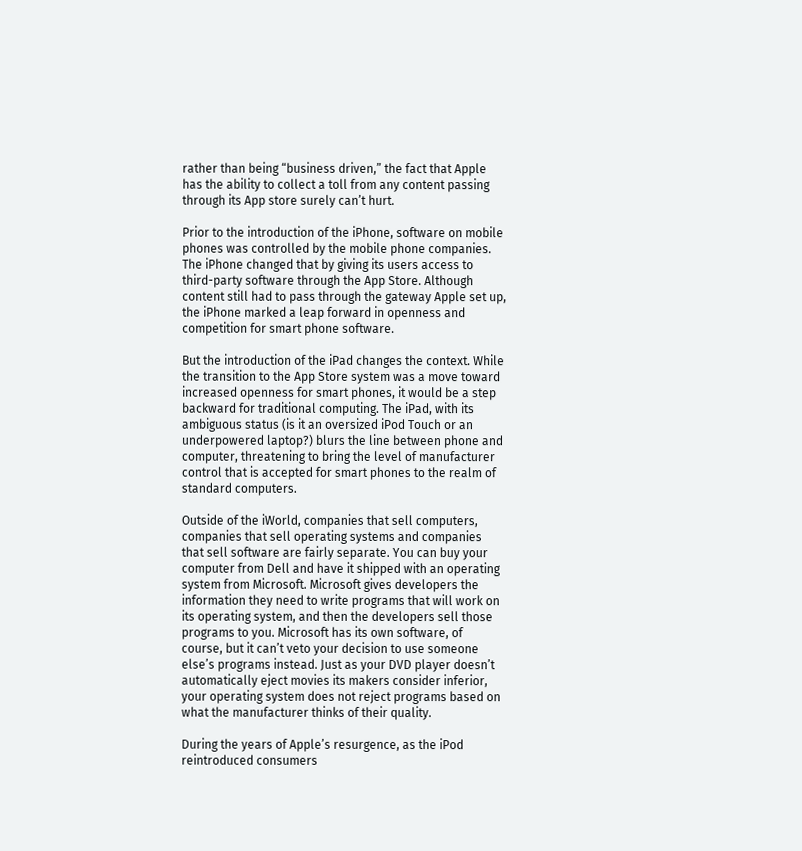rather than being “business driven,” the fact that Apple has the ability to collect a toll from any content passing through its App store surely can’t hurt.

Prior to the introduction of the iPhone, software on mobile phones was controlled by the mobile phone companies. The iPhone changed that by giving its users access to third-party software through the App Store. Although content still had to pass through the gateway Apple set up, the iPhone marked a leap forward in openness and competition for smart phone software.

But the introduction of the iPad changes the context. While the transition to the App Store system was a move toward increased openness for smart phones, it would be a step backward for traditional computing. The iPad, with its ambiguous status (is it an oversized iPod Touch or an underpowered laptop?) blurs the line between phone and computer, threatening to bring the level of manufacturer control that is accepted for smart phones to the realm of standard computers.

Outside of the iWorld, companies that sell computers, companies that sell operating systems and companies that sell software are fairly separate. You can buy your computer from Dell and have it shipped with an operating system from Microsoft. Microsoft gives developers the information they need to write programs that will work on its operating system, and then the developers sell those programs to you. Microsoft has its own software, of course, but it can’t veto your decision to use someone else’s programs instead. Just as your DVD player doesn’t automatically eject movies its makers consider inferior, your operating system does not reject programs based on what the manufacturer thinks of their quality.

During the years of Apple’s resurgence, as the iPod reintroduced consumers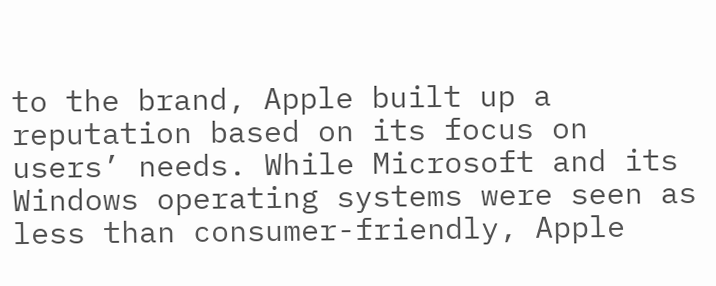to the brand, Apple built up a reputation based on its focus on users’ needs. While Microsoft and its Windows operating systems were seen as less than consumer-friendly, Apple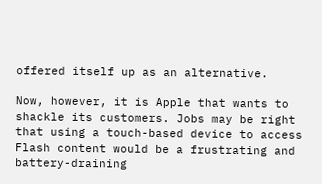offered itself up as an alternative.

Now, however, it is Apple that wants to shackle its customers. Jobs may be right that using a touch-based device to access Flash content would be a frustrating and battery-draining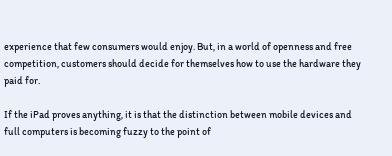experience that few consumers would enjoy. But, in a world of openness and free competition, customers should decide for themselves how to use the hardware they paid for.

If the iPad proves anything, it is that the distinction between mobile devices and full computers is becoming fuzzy to the point of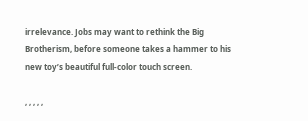irrelevance. Jobs may want to rethink the Big Brotherism, before someone takes a hammer to his new toy’s beautiful full-color touch screen.

, , , , ,